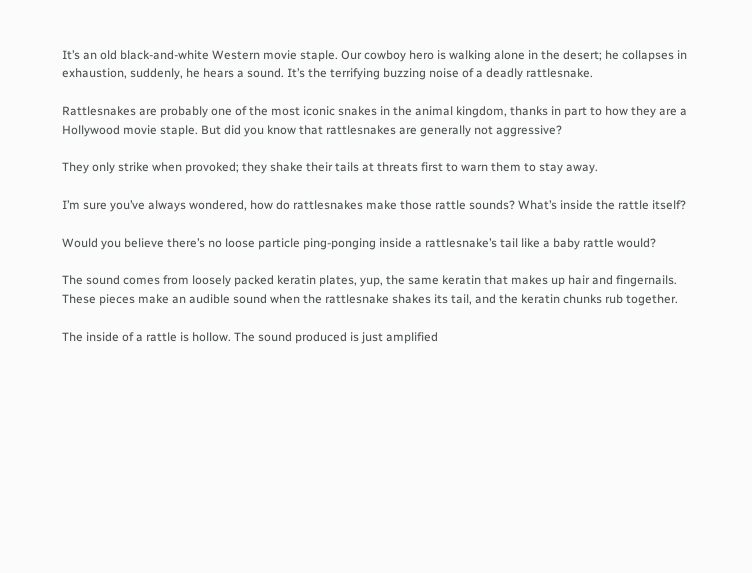It’s an old black-and-white Western movie staple. Our cowboy hero is walking alone in the desert; he collapses in exhaustion, suddenly, he hears a sound. It’s the terrifying buzzing noise of a deadly rattlesnake.

Rattlesnakes are probably one of the most iconic snakes in the animal kingdom, thanks in part to how they are a Hollywood movie staple. But did you know that rattlesnakes are generally not aggressive?

They only strike when provoked; they shake their tails at threats first to warn them to stay away.

I’m sure you’ve always wondered, how do rattlesnakes make those rattle sounds? What’s inside the rattle itself?

Would you believe there’s no loose particle ping-ponging inside a rattlesnake’s tail like a baby rattle would?

The sound comes from loosely packed keratin plates, yup, the same keratin that makes up hair and fingernails. These pieces make an audible sound when the rattlesnake shakes its tail, and the keratin chunks rub together.

The inside of a rattle is hollow. The sound produced is just amplified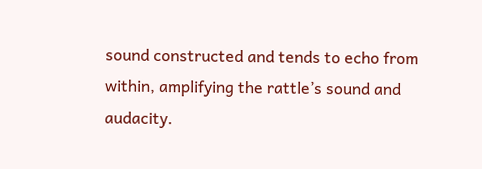sound constructed and tends to echo from within, amplifying the rattle’s sound and audacity.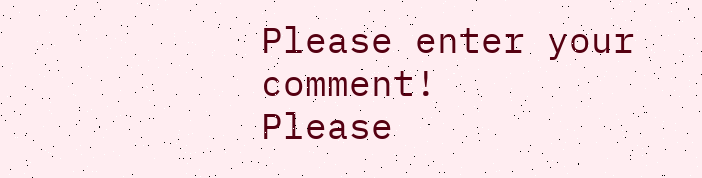Please enter your comment!
Please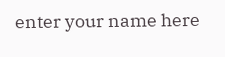enter your name here